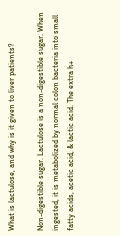What is lactulose, and why is it given to liver patients?

Non-digestible sugar. Lactulose is a non-digestible sugar. When ingested, it is metabolized by normal colon bacteria into small fatty acids, acetic acid, & lactic acid. The extra h+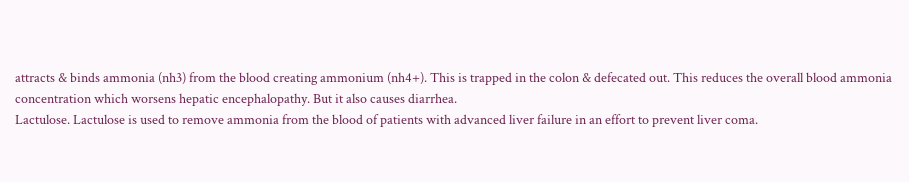attracts & binds ammonia (nh3) from the blood creating ammonium (nh4+). This is trapped in the colon & defecated out. This reduces the overall blood ammonia concentration which worsens hepatic encephalopathy. But it also causes diarrhea.
Lactulose. Lactulose is used to remove ammonia from the blood of patients with advanced liver failure in an effort to prevent liver coma.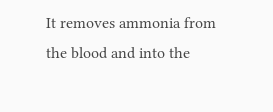It removes ammonia from the blood and into the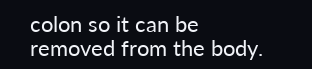colon so it can be removed from the body.